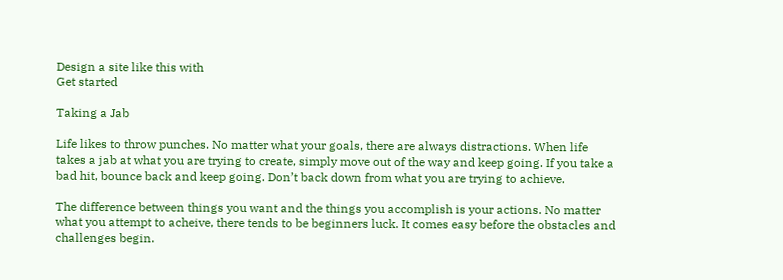Design a site like this with
Get started

Taking a Jab

Life likes to throw punches. No matter what your goals, there are always distractions. When life takes a jab at what you are trying to create, simply move out of the way and keep going. If you take a bad hit, bounce back and keep going. Don’t back down from what you are trying to achieve.

The difference between things you want and the things you accomplish is your actions. No matter what you attempt to acheive, there tends to be beginners luck. It comes easy before the obstacles and challenges begin.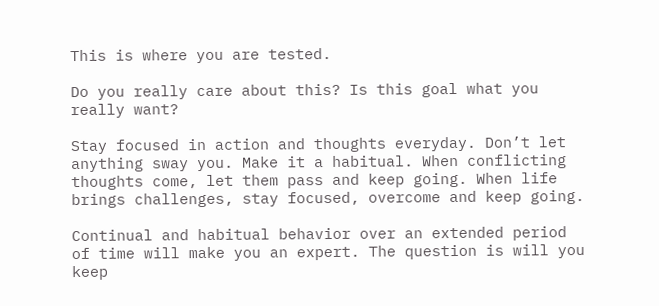This is where you are tested.

Do you really care about this? Is this goal what you really want?

Stay focused in action and thoughts everyday. Don’t let anything sway you. Make it a habitual. When conflicting thoughts come, let them pass and keep going. When life brings challenges, stay focused, overcome and keep going.

Continual and habitual behavior over an extended period of time will make you an expert. The question is will you keep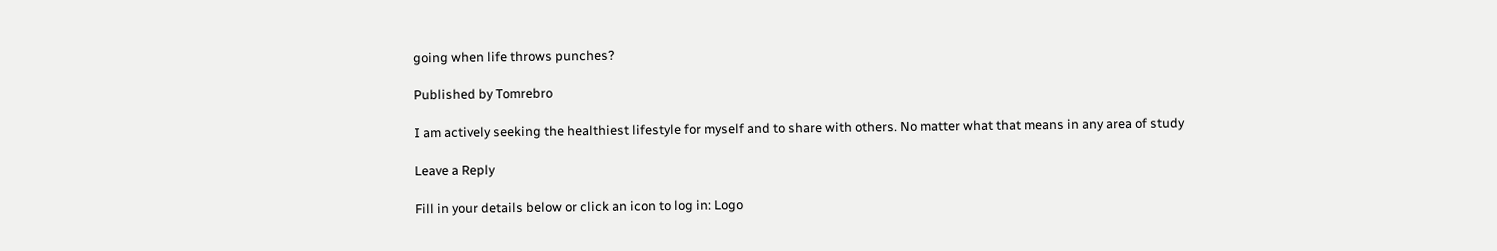going when life throws punches?

Published by Tomrebro

I am actively seeking the healthiest lifestyle for myself and to share with others. No matter what that means in any area of study

Leave a Reply

Fill in your details below or click an icon to log in: Logo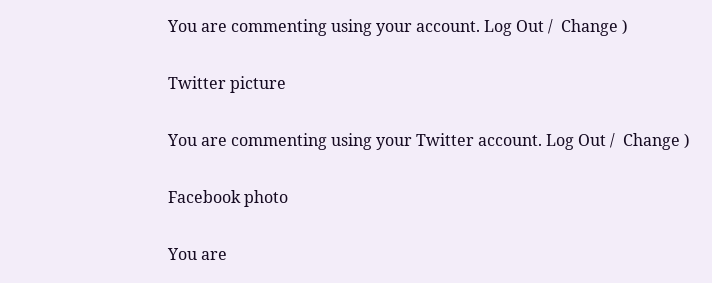You are commenting using your account. Log Out /  Change )

Twitter picture

You are commenting using your Twitter account. Log Out /  Change )

Facebook photo

You are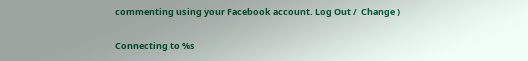commenting using your Facebook account. Log Out /  Change )

Connecting to %s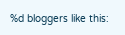%d bloggers like this: